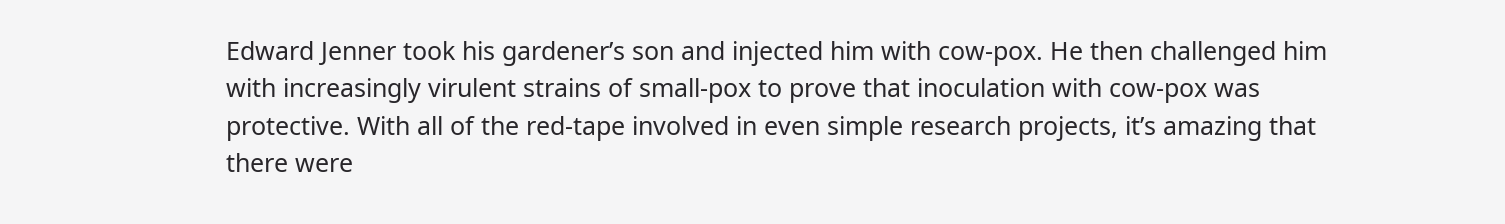Edward Jenner took his gardener’s son and injected him with cow-pox. He then challenged him with increasingly virulent strains of small-pox to prove that inoculation with cow-pox was protective. With all of the red-tape involved in even simple research projects, it’s amazing that there were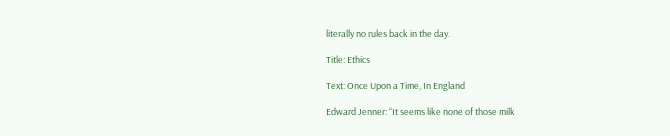literally no rules back in the day.

Title: Ethics

Text: Once Upon a Time, In England

Edward Jenner: “It seems like none of those milk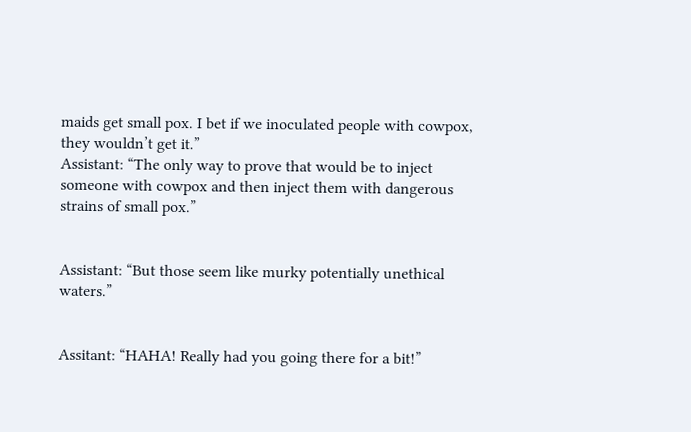maids get small pox. I bet if we inoculated people with cowpox, they wouldn’t get it.”
Assistant: “The only way to prove that would be to inject someone with cowpox and then inject them with dangerous strains of small pox.”


Assistant: “But those seem like murky potentially unethical waters.”


Assitant: “HAHA! Really had you going there for a bit!”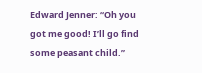Edward Jenner: “Oh you got me good! I’ll go find some peasant child.”